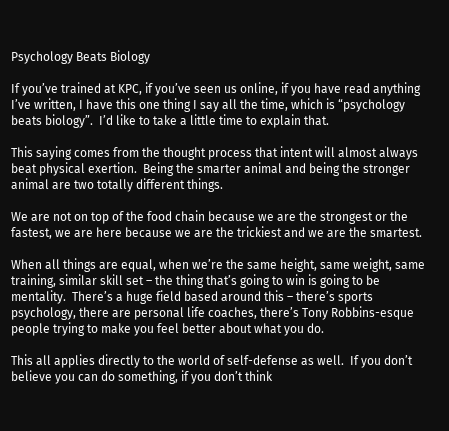Psychology Beats Biology

If you’ve trained at KPC, if you’ve seen us online, if you have read anything I’ve written, I have this one thing I say all the time, which is “psychology beats biology”.  I’d like to take a little time to explain that.

This saying comes from the thought process that intent will almost always beat physical exertion.  Being the smarter animal and being the stronger animal are two totally different things.

We are not on top of the food chain because we are the strongest or the fastest, we are here because we are the trickiest and we are the smartest.

When all things are equal, when we’re the same height, same weight, same training, similar skill set – the thing that’s going to win is going to be mentality.  There’s a huge field based around this – there’s sports psychology, there are personal life coaches, there’s Tony Robbins-esque people trying to make you feel better about what you do.

This all applies directly to the world of self-defense as well.  If you don’t believe you can do something, if you don’t think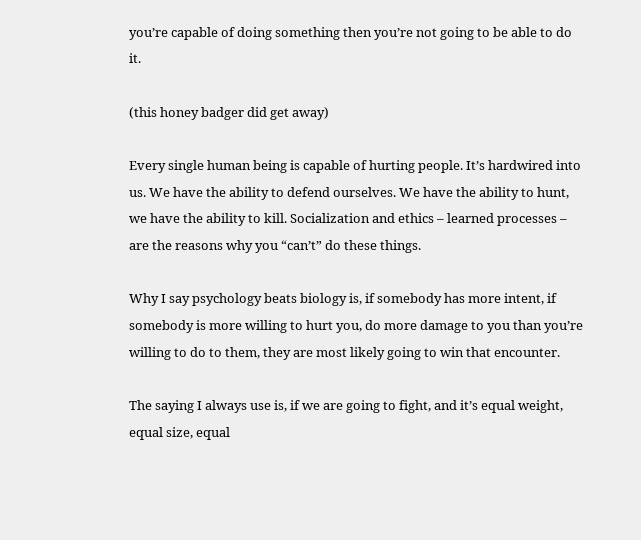you’re capable of doing something then you’re not going to be able to do it.

(this honey badger did get away)

Every single human being is capable of hurting people. It’s hardwired into us. We have the ability to defend ourselves. We have the ability to hunt, we have the ability to kill. Socialization and ethics – learned processes – are the reasons why you “can’t” do these things.

Why I say psychology beats biology is, if somebody has more intent, if somebody is more willing to hurt you, do more damage to you than you’re willing to do to them, they are most likely going to win that encounter.

The saying I always use is, if we are going to fight, and it’s equal weight, equal size, equal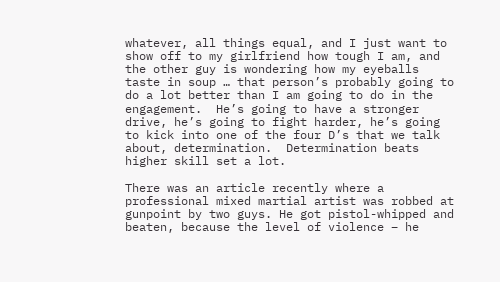whatever, all things equal, and I just want to show off to my girlfriend how tough I am, and the other guy is wondering how my eyeballs taste in soup … that person’s probably going to do a lot better than I am going to do in the engagement.  He’s going to have a stronger drive, he’s going to fight harder, he’s going to kick into one of the four D’s that we talk about, determination.  Determination beats higher skill set a lot.

There was an article recently where a professional mixed martial artist was robbed at gunpoint by two guys. He got pistol-whipped and beaten, because the level of violence – he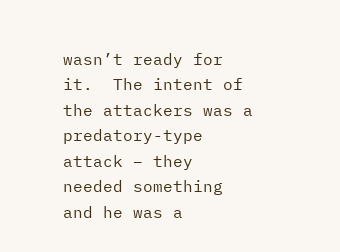wasn’t ready for it.  The intent of the attackers was a predatory-type attack – they needed something and he was a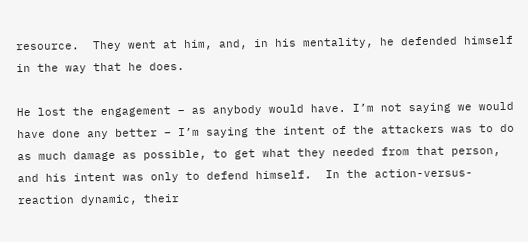resource.  They went at him, and, in his mentality, he defended himself in the way that he does.

He lost the engagement – as anybody would have. I’m not saying we would have done any better – I’m saying the intent of the attackers was to do as much damage as possible, to get what they needed from that person, and his intent was only to defend himself.  In the action-versus-reaction dynamic, their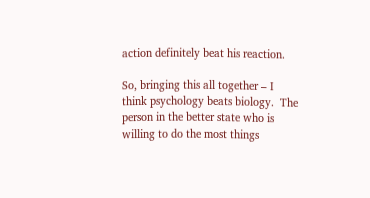action definitely beat his reaction.

So, bringing this all together – I think psychology beats biology.  The person in the better state who is willing to do the most things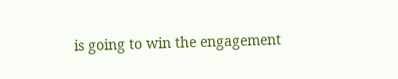is going to win the engagement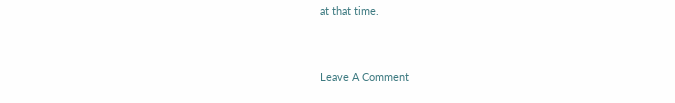at that time.


Leave A Comment